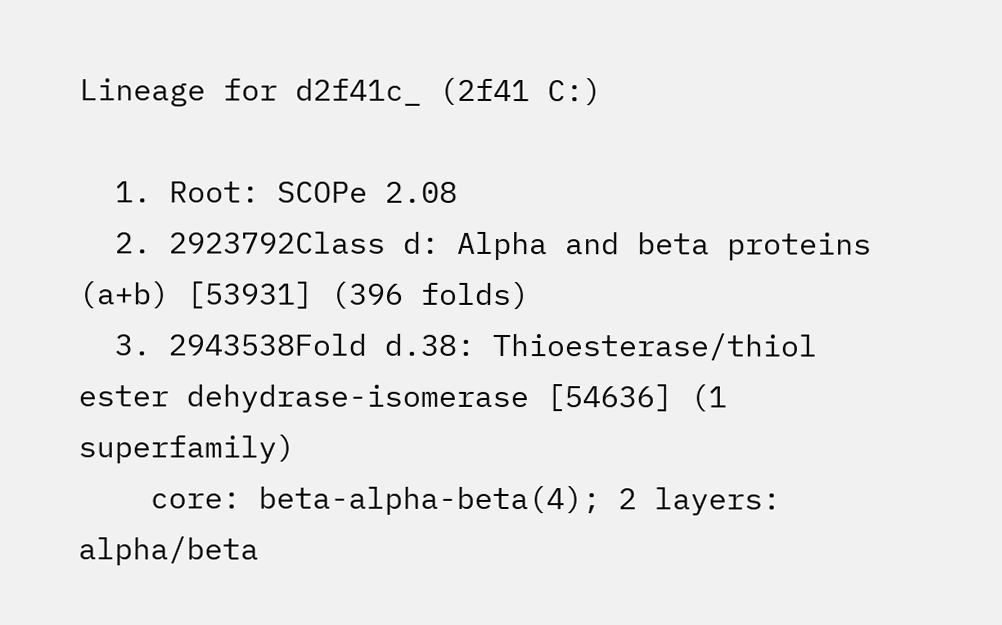Lineage for d2f41c_ (2f41 C:)

  1. Root: SCOPe 2.08
  2. 2923792Class d: Alpha and beta proteins (a+b) [53931] (396 folds)
  3. 2943538Fold d.38: Thioesterase/thiol ester dehydrase-isomerase [54636] (1 superfamily)
    core: beta-alpha-beta(4); 2 layers: alpha/beta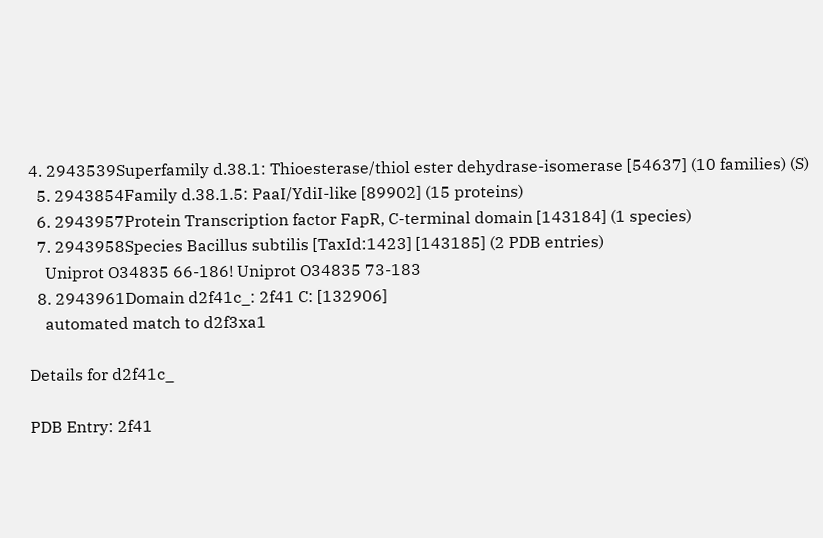4. 2943539Superfamily d.38.1: Thioesterase/thiol ester dehydrase-isomerase [54637] (10 families) (S)
  5. 2943854Family d.38.1.5: PaaI/YdiI-like [89902] (15 proteins)
  6. 2943957Protein Transcription factor FapR, C-terminal domain [143184] (1 species)
  7. 2943958Species Bacillus subtilis [TaxId:1423] [143185] (2 PDB entries)
    Uniprot O34835 66-186! Uniprot O34835 73-183
  8. 2943961Domain d2f41c_: 2f41 C: [132906]
    automated match to d2f3xa1

Details for d2f41c_

PDB Entry: 2f41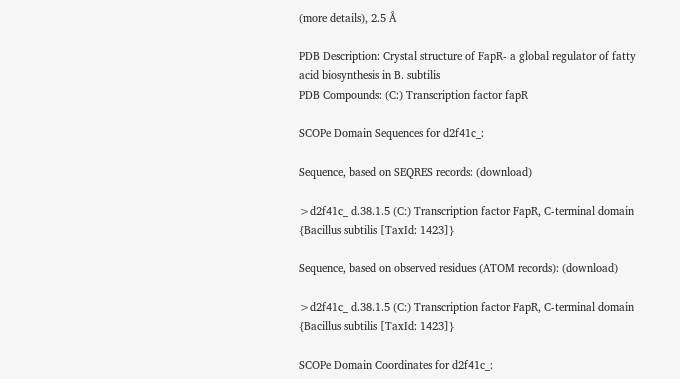(more details), 2.5 Å

PDB Description: Crystal structure of FapR- a global regulator of fatty acid biosynthesis in B. subtilis
PDB Compounds: (C:) Transcription factor fapR

SCOPe Domain Sequences for d2f41c_:

Sequence, based on SEQRES records: (download)

>d2f41c_ d.38.1.5 (C:) Transcription factor FapR, C-terminal domain {Bacillus subtilis [TaxId: 1423]}

Sequence, based on observed residues (ATOM records): (download)

>d2f41c_ d.38.1.5 (C:) Transcription factor FapR, C-terminal domain {Bacillus subtilis [TaxId: 1423]}

SCOPe Domain Coordinates for d2f41c_: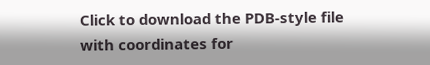Click to download the PDB-style file with coordinates for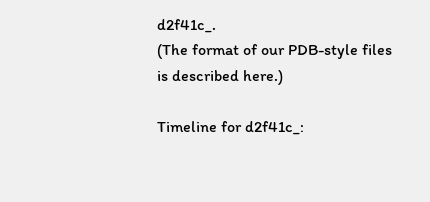d2f41c_.
(The format of our PDB-style files is described here.)

Timeline for d2f41c_: